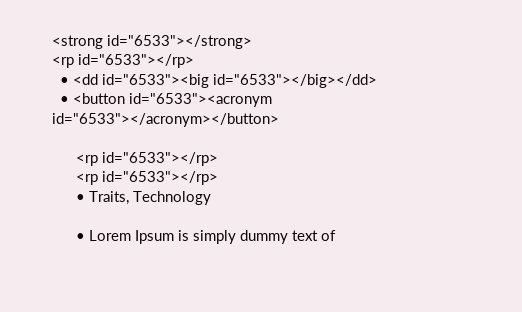<strong id="6533"></strong>
<rp id="6533"></rp>
  • <dd id="6533"><big id="6533"></big></dd>
  • <button id="6533"><acronym id="6533"></acronym></button>

      <rp id="6533"></rp>
      <rp id="6533"></rp>
      • Traits, Technology

      • Lorem Ipsum is simply dummy text of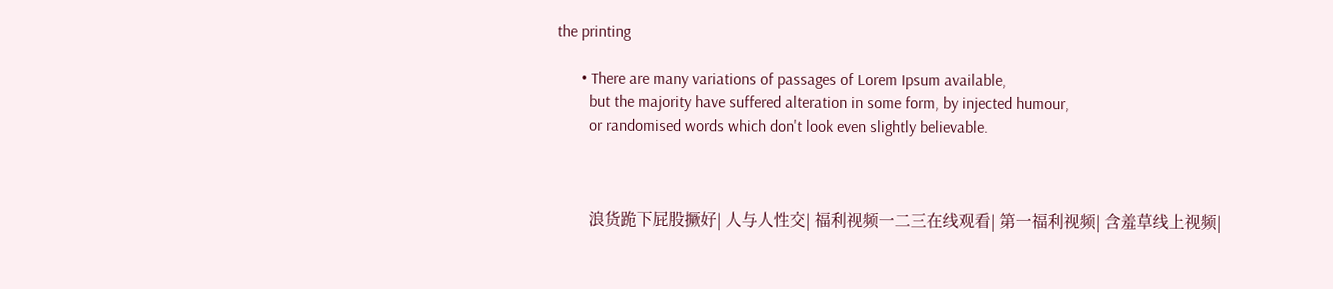the printing

      • There are many variations of passages of Lorem Ipsum available,
        but the majority have suffered alteration in some form, by injected humour,
        or randomised words which don't look even slightly believable.



        浪货跪下屁股撅好| 人与人性交| 福利视频一二三在线观看| 第一福利视频| 含羞草线上视频|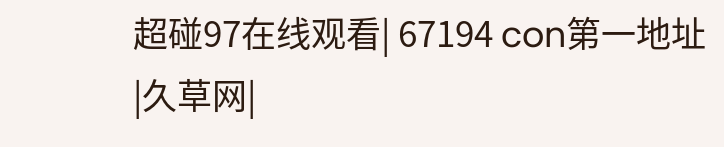超碰97在线观看| 67194 con第一地址|久草网|